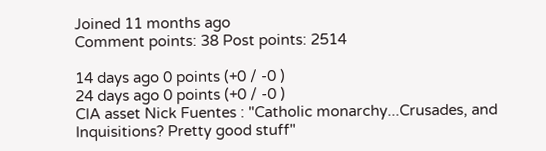Joined 11 months ago
Comment points: 38 Post points: 2514

14 days ago 0 points (+0 / -0 )
24 days ago 0 points (+0 / -0 )
CIA asset Nick Fuentes : "Catholic monarchy...Crusades, and Inquisitions? Pretty good stuff"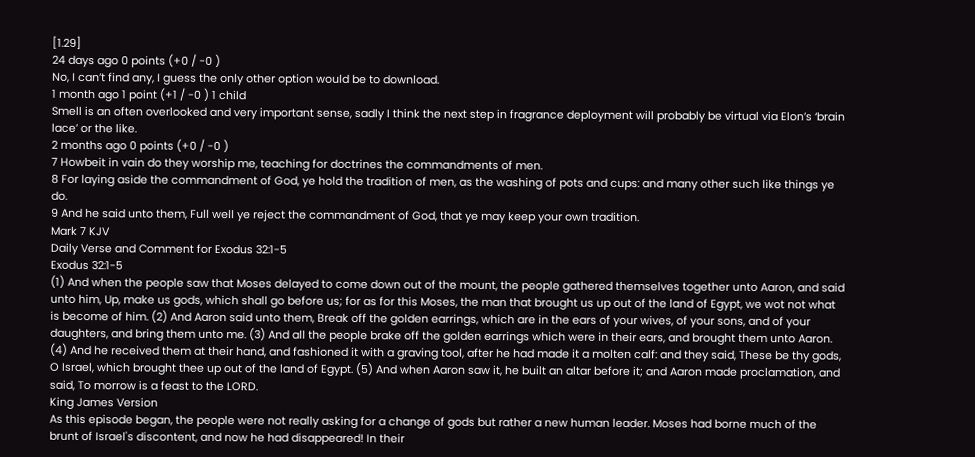[1.29]
24 days ago 0 points (+0 / -0 )
No, I can’t find any, I guess the only other option would be to download.
1 month ago 1 point (+1 / -0 ) 1 child
Smell is an often overlooked and very important sense, sadly I think the next step in fragrance deployment will probably be virtual via Elon’s ‘brain lace’ or the like.
2 months ago 0 points (+0 / -0 )
7 Howbeit in vain do they worship me, teaching for doctrines the commandments of men.
8 For laying aside the commandment of God, ye hold the tradition of men, as the washing of pots and cups: and many other such like things ye do.
9 And he said unto them, Full well ye reject the commandment of God, that ye may keep your own tradition.
Mark 7 KJV
Daily Verse and Comment for Exodus 32:1-5
Exodus 32:1-5
(1) And when the people saw that Moses delayed to come down out of the mount, the people gathered themselves together unto Aaron, and said unto him, Up, make us gods, which shall go before us; for as for this Moses, the man that brought us up out of the land of Egypt, we wot not what is become of him. (2) And Aaron said unto them, Break off the golden earrings, which are in the ears of your wives, of your sons, and of your daughters, and bring them unto me. (3) And all the people brake off the golden earrings which were in their ears, and brought them unto Aaron. (4) And he received them at their hand, and fashioned it with a graving tool, after he had made it a molten calf: and they said, These be thy gods, O Israel, which brought thee up out of the land of Egypt. (5) And when Aaron saw it, he built an altar before it; and Aaron made proclamation, and said, To morrow is a feast to the LORD.
King James Version
As this episode began, the people were not really asking for a change of gods but rather a new human leader. Moses had borne much of the brunt of Israel's discontent, and now he had disappeared! In their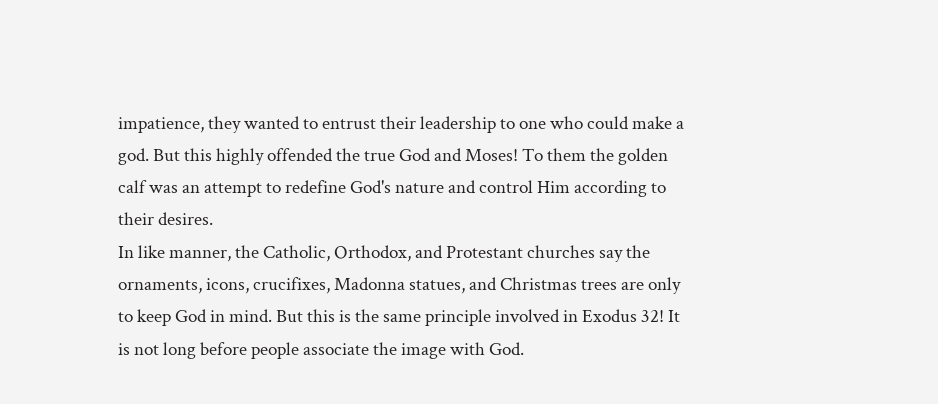impatience, they wanted to entrust their leadership to one who could make a god. But this highly offended the true God and Moses! To them the golden calf was an attempt to redefine God's nature and control Him according to their desires.
In like manner, the Catholic, Orthodox, and Protestant churches say the ornaments, icons, crucifixes, Madonna statues, and Christmas trees are only to keep God in mind. But this is the same principle involved in Exodus 32! It is not long before people associate the image with God.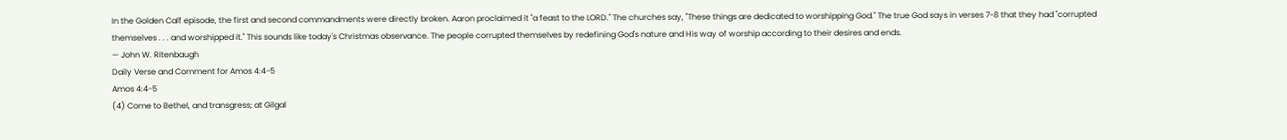In the Golden Calf episode, the first and second commandments were directly broken. Aaron proclaimed it "a feast to the LORD." The churches say, "These things are dedicated to worshipping God." The true God says in verses 7-8 that they had "corrupted themselves . . . and worshipped it." This sounds like today's Christmas observance. The people corrupted themselves by redefining God's nature and His way of worship according to their desires and ends.
— John W. Ritenbaugh
Daily Verse and Comment for Amos 4:4-5
Amos 4:4-5
(4) Come to Bethel, and transgress; at Gilgal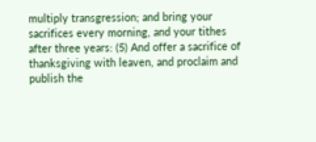multiply transgression; and bring your sacrifices every morning, and your tithes after three years: (5) And offer a sacrifice of thanksgiving with leaven, and proclaim and publish the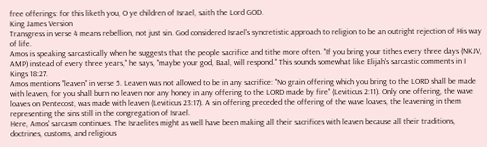free offerings: for this liketh you, O ye children of Israel, saith the Lord GOD.
King James Version
Transgress in verse 4 means rebellion, not just sin. God considered Israel's syncretistic approach to religion to be an outright rejection of His way of life.
Amos is speaking sarcastically when he suggests that the people sacrifice and tithe more often. "If you bring your tithes every three days (NKJV, AMP) instead of every three years," he says, "maybe your god, Baal, will respond." This sounds somewhat like Elijah's sarcastic comments in I Kings 18:27.
Amos mentions "leaven" in verse 5. Leaven was not allowed to be in any sacrifice: "No grain offering which you bring to the LORD shall be made with leaven, for you shall burn no leaven nor any honey in any offering to the LORD made by fire" (Leviticus 2:11). Only one offering, the wave loaves on Pentecost, was made with leaven (Leviticus 23:17). A sin offering preceded the offering of the wave loaves, the leavening in them representing the sins still in the congregation of Israel.
Here, Amos' sarcasm continues. The Israelites might as well have been making all their sacrifices with leaven because all their traditions, doctrines, customs, and religious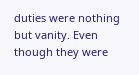duties were nothing but vanity. Even though they were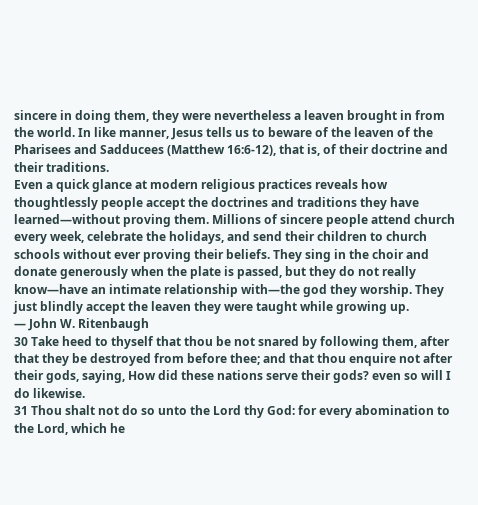sincere in doing them, they were nevertheless a leaven brought in from the world. In like manner, Jesus tells us to beware of the leaven of the Pharisees and Sadducees (Matthew 16:6-12), that is, of their doctrine and their traditions.
Even a quick glance at modern religious practices reveals how thoughtlessly people accept the doctrines and traditions they have learned—without proving them. Millions of sincere people attend church every week, celebrate the holidays, and send their children to church schools without ever proving their beliefs. They sing in the choir and donate generously when the plate is passed, but they do not really know—have an intimate relationship with—the god they worship. They just blindly accept the leaven they were taught while growing up.
— John W. Ritenbaugh
30 Take heed to thyself that thou be not snared by following them, after that they be destroyed from before thee; and that thou enquire not after their gods, saying, How did these nations serve their gods? even so will I do likewise.
31 Thou shalt not do so unto the Lord thy God: for every abomination to the Lord, which he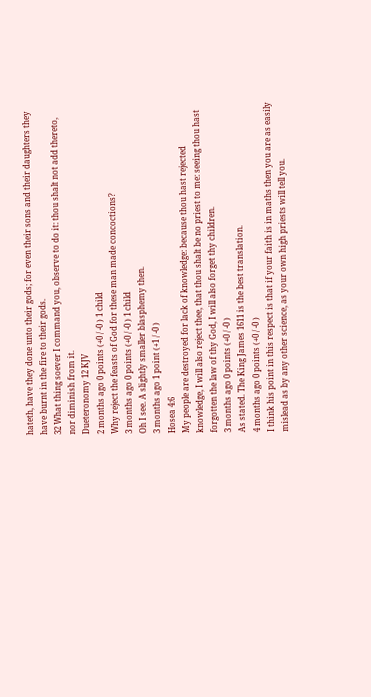hateth, have they done unto their gods; for even their sons and their daughters they have burnt in the fire to their gods.
32 What thing soever I command you, observe to do it: thou shalt not add thereto, nor diminish from it.
Dueteronomy 12 KJV
2 months ago 0 points (+0 / -0 ) 1 child
Why reject the feasts of God for these man made concoctions?
3 months ago 0 points (+0 / -0 ) 1 child
Oh I see. A slightly smaller blasphemy then.
3 months ago 1 point (+1 / -0 )
Hosea 4:6
My people are destroyed for lack of knowledge: because thou hast rejected knowledge, I will also reject thee, that thou shalt be no priest to me: seeing thou hast forgotten the law of thy God, I will also forget thy children.
3 months ago 0 points (+0 / -0 )
As stated. The King James 1611 is the best translation.
4 months ago 0 points (+0 / -0 )
I think his point in this respect is that if your faith is in maths then you are as easily mislead as by any other science, as your own high priests will tell you.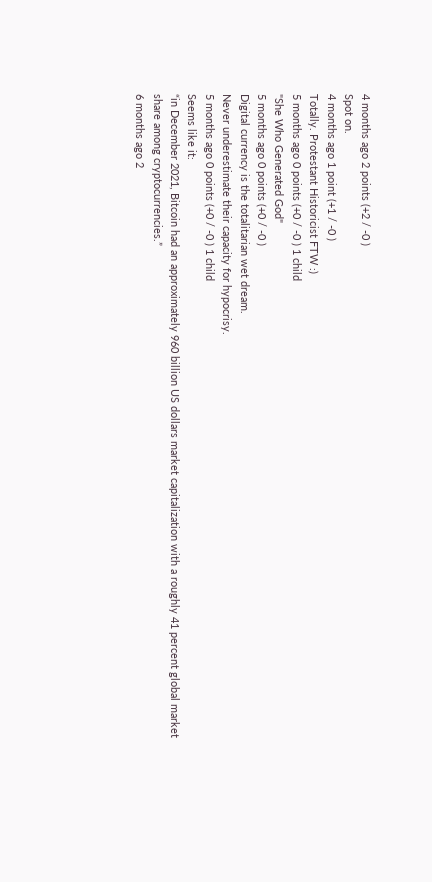4 months ago 2 points (+2 / -0 )
Spot on.
4 months ago 1 point (+1 / -0 )
Totally. Protestant Historicist FTW :)
5 months ago 0 points (+0 / -0 ) 1 child
"She Who Generated God"
5 months ago 0 points (+0 / -0 )
Digital currency is the totalitarian wet dream.
Never underestimate their capacity for hypocrisy.
5 months ago 0 points (+0 / -0 ) 1 child
Seems like it:
“in December 2021, Bitcoin had an approximately 960 billion US dollars market capitalization with a roughly 41 percent global market share among cryptocurrencies.”
6 months ago 2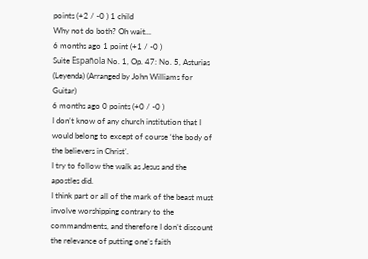points (+2 / -0 ) 1 child
Why not do both? Oh wait...
6 months ago 1 point (+1 / -0 )
Suite Española No. 1, Op. 47: No. 5, Asturias (Leyenda) (Arranged by John Williams for Guitar)
6 months ago 0 points (+0 / -0 )
I don’t know of any church institution that I would belong to except of course ‘the body of the believers in Christ’.
I try to follow the walk as Jesus and the apostles did.
I think part or all of the mark of the beast must involve worshipping contrary to the commandments, and therefore I don’t discount the relevance of putting one’s faith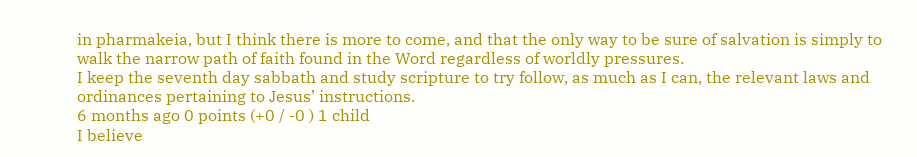in pharmakeia, but I think there is more to come, and that the only way to be sure of salvation is simply to walk the narrow path of faith found in the Word regardless of worldly pressures.
I keep the seventh day sabbath and study scripture to try follow, as much as I can, the relevant laws and ordinances pertaining to Jesus’ instructions.
6 months ago 0 points (+0 / -0 ) 1 child
I believe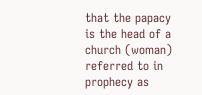that the papacy is the head of a church (woman) referred to in prophecy as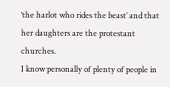‘the harlot who rides the beast’ and that her daughters are the protestant churches.
I know personally of plenty of people in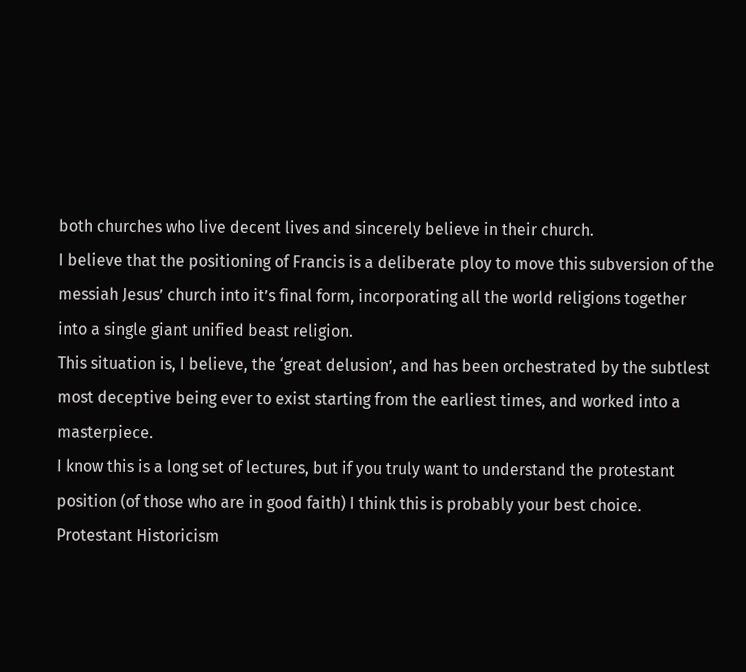both churches who live decent lives and sincerely believe in their church.
I believe that the positioning of Francis is a deliberate ploy to move this subversion of the messiah Jesus’ church into it’s final form, incorporating all the world religions together into a single giant unified beast religion.
This situation is, I believe, the ‘great delusion’, and has been orchestrated by the subtlest most deceptive being ever to exist starting from the earliest times, and worked into a masterpiece.
I know this is a long set of lectures, but if you truly want to understand the protestant position (of those who are in good faith) I think this is probably your best choice.
Protestant Historicism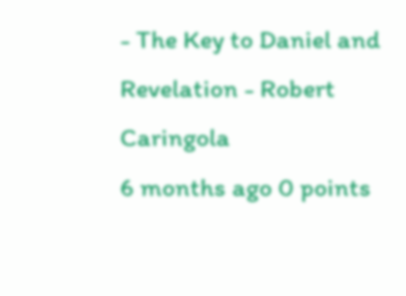- The Key to Daniel and Revelation - Robert Caringola
6 months ago 0 points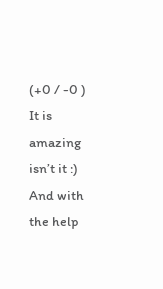(+0 / -0 )
It is amazing isn’t it :)
And with the help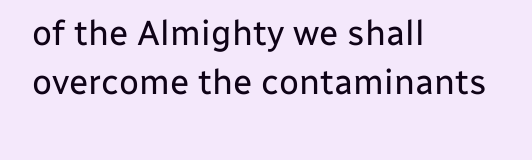of the Almighty we shall overcome the contaminants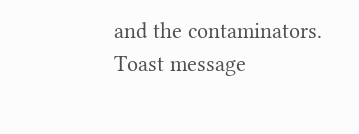and the contaminators.
Toast message